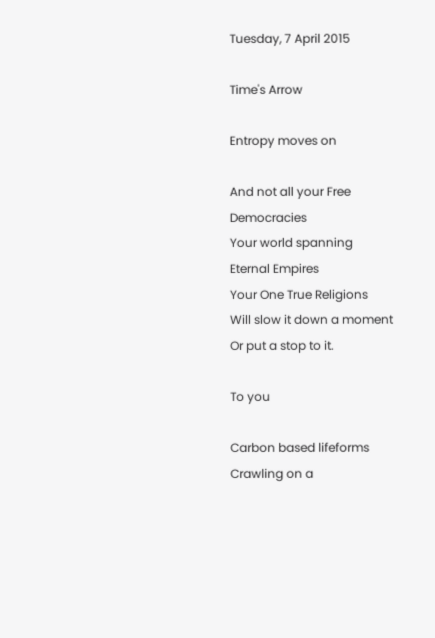Tuesday, 7 April 2015

Time's Arrow

Entropy moves on

And not all your Free Democracies
Your world spanning
Eternal Empires
Your One True Religions
Will slow it down a moment
Or put a stop to it.

To you

Carbon based lifeforms
Crawling on a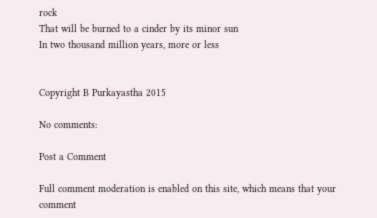rock
That will be burned to a cinder by its minor sun
In two thousand million years, more or less


Copyright B Purkayastha 2015

No comments:

Post a Comment

Full comment moderation is enabled on this site, which means that your comment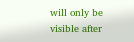will only be visible after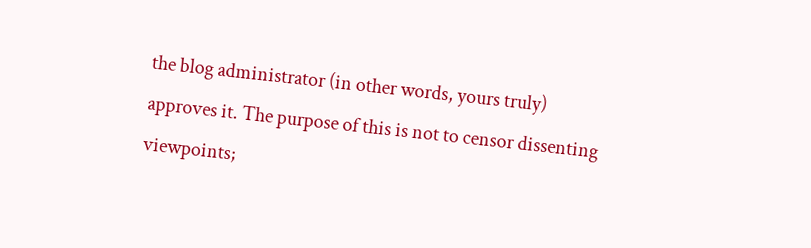the blog administrator (in other words, yours truly) approves it. The purpose of this is not to censor dissenting viewpoints;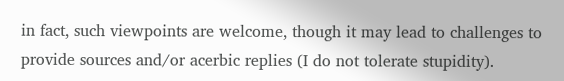in fact, such viewpoints are welcome, though it may lead to challenges to provide sources and/or acerbic replies (I do not tolerate stupidity).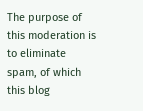The purpose of this moderation is to eliminate spam, of which this blog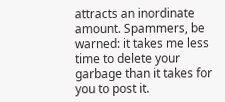attracts an inordinate amount. Spammers, be warned: it takes me less time to delete your garbage than it takes for you to post it.